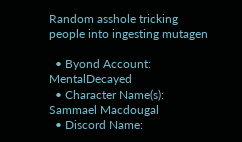Random asshole tricking people into ingesting mutagen

  • Byond Account: MentalDecayed
  • Character Name(s): Sammael Macdougal
  • Discord Name: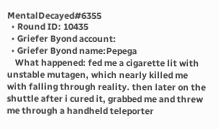MentalDecayed#6355
  • Round ID: 10435
  • Griefer Byond account:
  • Griefer Byond name:Pepega
    What happened: fed me a cigarette lit with unstable mutagen, which nearly killed me with falling through reality. then later on the shuttle after i cured it, grabbed me and threw me through a handheld teleporter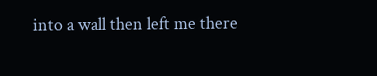into a wall then left me there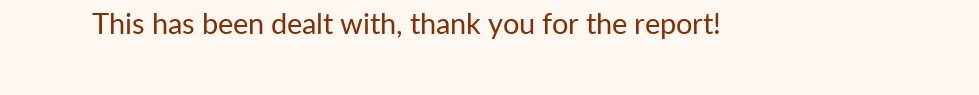This has been dealt with, thank you for the report!